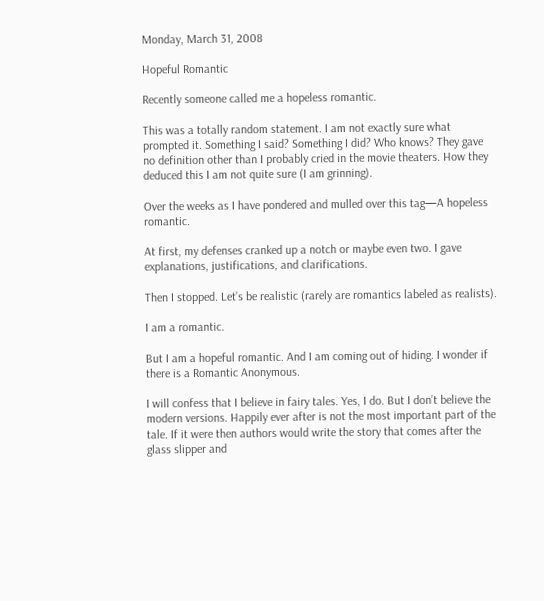Monday, March 31, 2008

Hopeful Romantic

Recently someone called me a hopeless romantic.

This was a totally random statement. I am not exactly sure what prompted it. Something I said? Something I did? Who knows? They gave no definition other than I probably cried in the movie theaters. How they deduced this I am not quite sure (I am grinning).

Over the weeks as I have pondered and mulled over this tag—A hopeless romantic.

At first, my defenses cranked up a notch or maybe even two. I gave explanations, justifications, and clarifications.

Then I stopped. Let’s be realistic (rarely are romantics labeled as realists).

I am a romantic.

But I am a hopeful romantic. And I am coming out of hiding. I wonder if there is a Romantic Anonymous.

I will confess that I believe in fairy tales. Yes, I do. But I don’t believe the modern versions. Happily ever after is not the most important part of the tale. If it were then authors would write the story that comes after the glass slipper and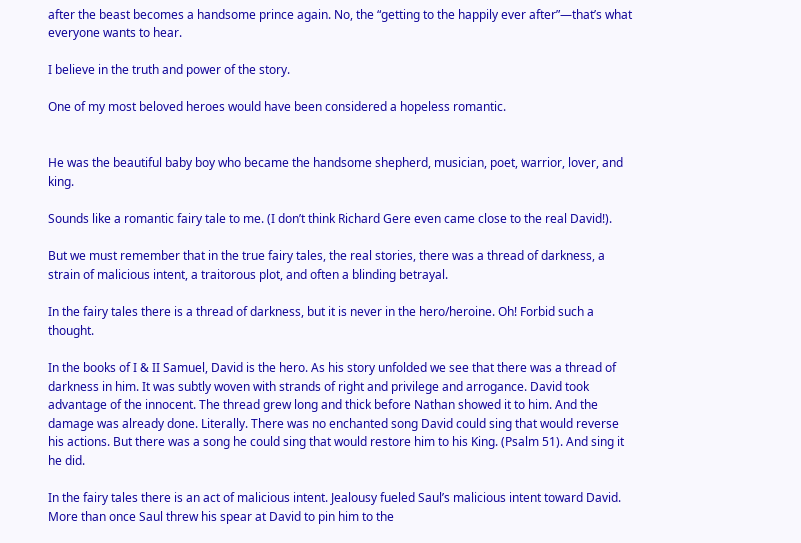after the beast becomes a handsome prince again. No, the “getting to the happily ever after”—that’s what everyone wants to hear.

I believe in the truth and power of the story.

One of my most beloved heroes would have been considered a hopeless romantic.


He was the beautiful baby boy who became the handsome shepherd, musician, poet, warrior, lover, and king.

Sounds like a romantic fairy tale to me. (I don’t think Richard Gere even came close to the real David!).

But we must remember that in the true fairy tales, the real stories, there was a thread of darkness, a strain of malicious intent, a traitorous plot, and often a blinding betrayal.

In the fairy tales there is a thread of darkness, but it is never in the hero/heroine. Oh! Forbid such a thought.

In the books of I & II Samuel, David is the hero. As his story unfolded we see that there was a thread of darkness in him. It was subtly woven with strands of right and privilege and arrogance. David took advantage of the innocent. The thread grew long and thick before Nathan showed it to him. And the damage was already done. Literally. There was no enchanted song David could sing that would reverse his actions. But there was a song he could sing that would restore him to his King. (Psalm 51). And sing it he did.

In the fairy tales there is an act of malicious intent. Jealousy fueled Saul’s malicious intent toward David. More than once Saul threw his spear at David to pin him to the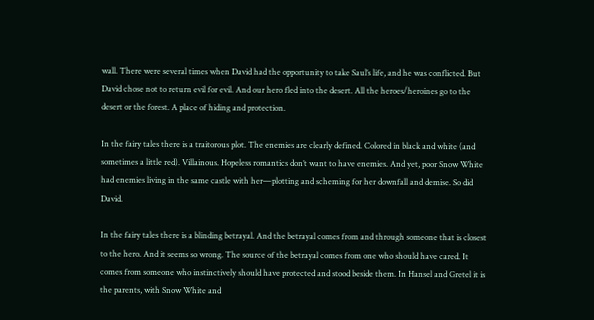wall. There were several times when David had the opportunity to take Saul’s life, and he was conflicted. But David chose not to return evil for evil. And our hero fled into the desert. All the heroes/heroines go to the desert or the forest. A place of hiding and protection.

In the fairy tales there is a traitorous plot. The enemies are clearly defined. Colored in black and white (and sometimes a little red). Villainous. Hopeless romantics don’t want to have enemies. And yet, poor Snow White had enemies living in the same castle with her—plotting and scheming for her downfall and demise. So did David.

In the fairy tales there is a blinding betrayal. And the betrayal comes from and through someone that is closest to the hero. And it seems so wrong. The source of the betrayal comes from one who should have cared. It comes from someone who instinctively should have protected and stood beside them. In Hansel and Gretel it is the parents, with Snow White and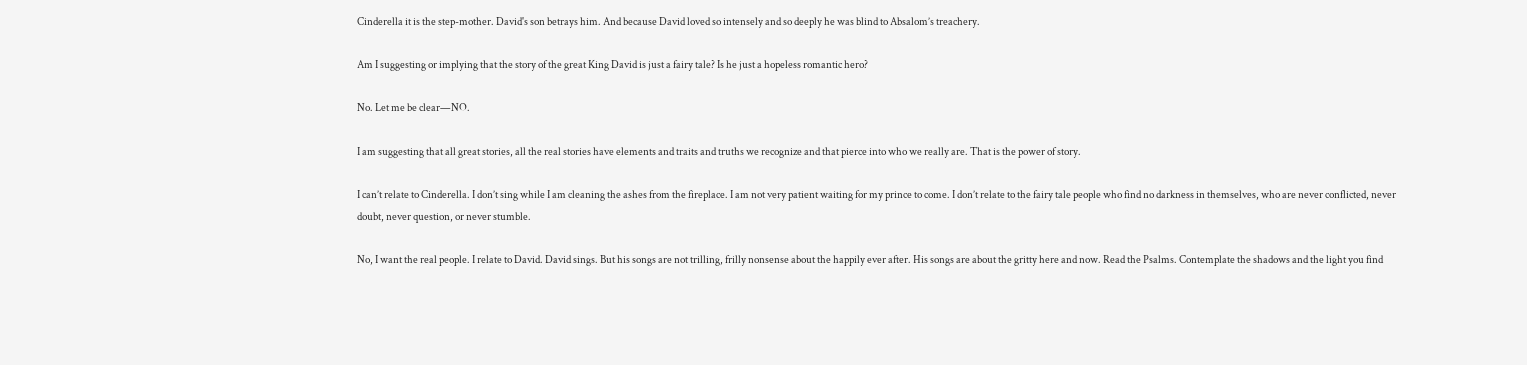Cinderella it is the step-mother. David's son betrays him. And because David loved so intensely and so deeply he was blind to Absalom’s treachery.

Am I suggesting or implying that the story of the great King David is just a fairy tale? Is he just a hopeless romantic hero?

No. Let me be clear—NO.

I am suggesting that all great stories, all the real stories have elements and traits and truths we recognize and that pierce into who we really are. That is the power of story.

I can’t relate to Cinderella. I don’t sing while I am cleaning the ashes from the fireplace. I am not very patient waiting for my prince to come. I don’t relate to the fairy tale people who find no darkness in themselves, who are never conflicted, never doubt, never question, or never stumble.

No, I want the real people. I relate to David. David sings. But his songs are not trilling, frilly nonsense about the happily ever after. His songs are about the gritty here and now. Read the Psalms. Contemplate the shadows and the light you find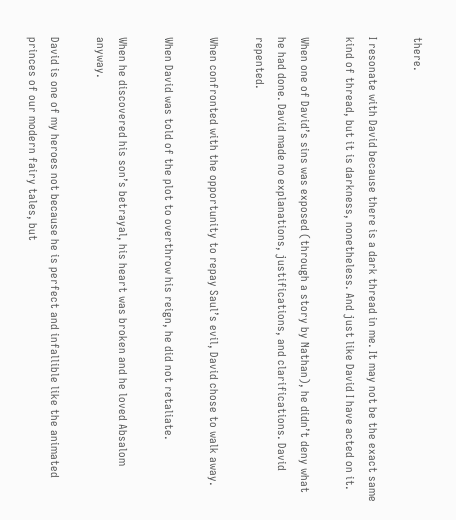there.

I resonate with David because there is a dark thread in me. It may not be the exact same kind of thread, but it is darkness, nonetheless. And just like David I have acted on it.

When one of David’s sins was exposed (through a story by Nathan), he didn’t deny what he had done. David made no explanations, justifications, and clarifications. David repented.

When confronted with the opportunity to repay Saul’s evil, David chose to walk away.

When David was told of the plot to overthrow his reign, he did not retaliate.

When he discovered his son’s betrayal, his heart was broken and he loved Absalom anyway.

David is one of my heroes not because he is perfect and infallible like the animated princes of our modern fairy tales, but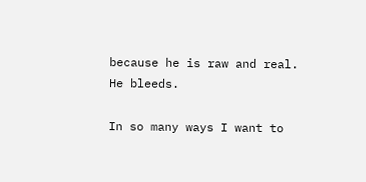because he is raw and real. He bleeds.

In so many ways I want to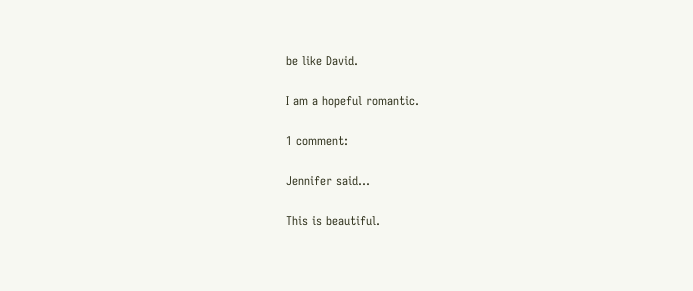be like David.

I am a hopeful romantic.

1 comment:

Jennifer said...

This is beautiful.